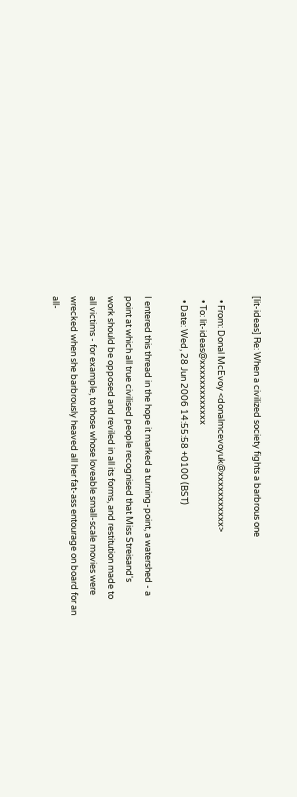[lit-ideas] Re: When a civilized society fights a barbrous one

  • From: Donal McEvoy <donalmcevoyuk@xxxxxxxxxxx>
  • To: lit-ideas@xxxxxxxxxxxxx
  • Date: Wed, 28 Jun 2006 14:55:58 +0100 (BST)

I entered this thread in the hope it marked a turning-point, a watershed - a
point at which all true civilised people recognised that Miss Streisand's
work should be opposed and reviled in all its forms, and restitution made to
all victims - for example, to those whose loveable small-scale movies were
wrecked when she barbrously heaved all her fat-ass entourage on board for an
all-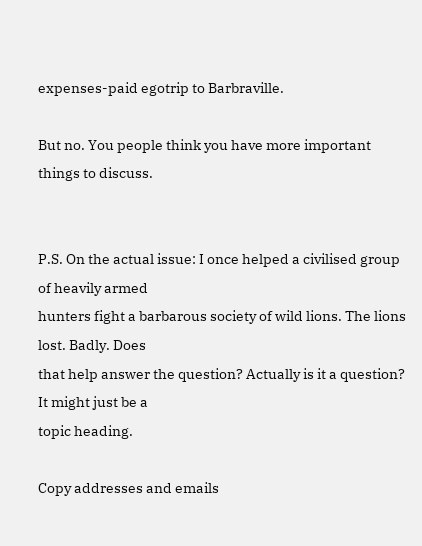expenses-paid egotrip to Barbraville.

But no. You people think you have more important things to discuss.


P.S. On the actual issue: I once helped a civilised group of heavily armed
hunters fight a barbarous society of wild lions. The lions lost. Badly. Does
that help answer the question? Actually is it a question? It might just be a
topic heading.

Copy addresses and emails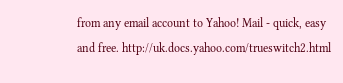from any email account to Yahoo! Mail - quick, easy
and free. http://uk.docs.yahoo.com/trueswitch2.html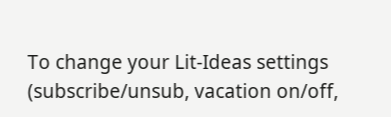To change your Lit-Ideas settings (subscribe/unsub, vacation on/off,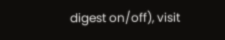digest on/off), visit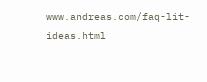www.andreas.com/faq-lit-ideas.html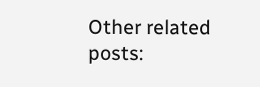Other related posts: